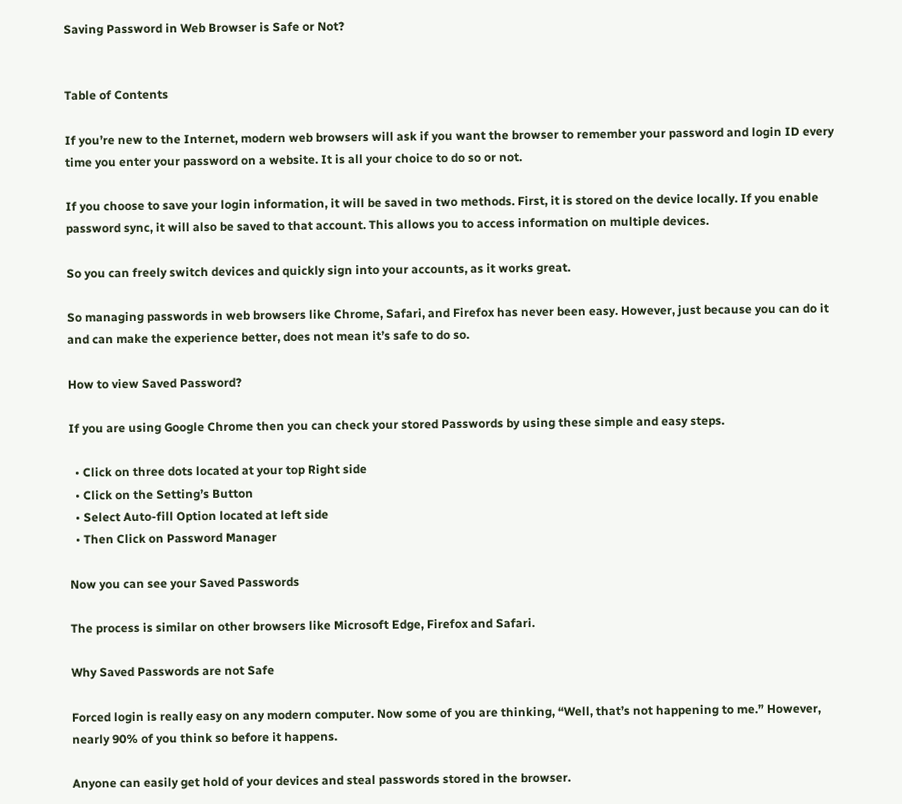Saving Password in Web Browser is Safe or Not?


Table of Contents

If you’re new to the Internet, modern web browsers will ask if you want the browser to remember your password and login ID every time you enter your password on a website. It is all your choice to do so or not.

If you choose to save your login information, it will be saved in two methods. First, it is stored on the device locally. If you enable password sync, it will also be saved to that account. This allows you to access information on multiple devices.

So you can freely switch devices and quickly sign into your accounts, as it works great.

So managing passwords in web browsers like Chrome, Safari, and Firefox has never been easy. However, just because you can do it and can make the experience better, does not mean it’s safe to do so.

How to view Saved Password?

If you are using Google Chrome then you can check your stored Passwords by using these simple and easy steps.

  • Click on three dots located at your top Right side
  • Click on the Setting’s Button
  • Select Auto-fill Option located at left side
  • Then Click on Password Manager

Now you can see your Saved Passwords

The process is similar on other browsers like Microsoft Edge, Firefox and Safari.

Why Saved Passwords are not Safe

Forced login is really easy on any modern computer. Now some of you are thinking, “Well, that’s not happening to me.” However, nearly 90% of you think so before it happens.

Anyone can easily get hold of your devices and steal passwords stored in the browser.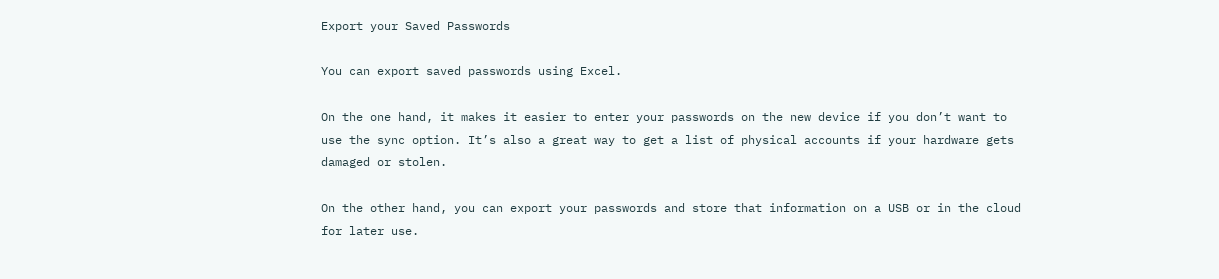Export your Saved Passwords

You can export saved passwords using Excel.

On the one hand, it makes it easier to enter your passwords on the new device if you don’t want to use the sync option. It’s also a great way to get a list of physical accounts if your hardware gets damaged or stolen.

On the other hand, you can export your passwords and store that information on a USB or in the cloud for later use.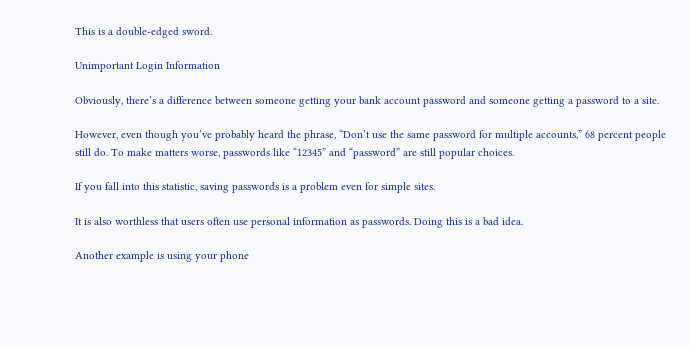This is a double-edged sword.

Unimportant Login Information

Obviously, there’s a difference between someone getting your bank account password and someone getting a password to a site.

However, even though you’ve probably heard the phrase, “Don’t use the same password for multiple accounts,” 68 percent people still do. To make matters worse, passwords like “12345” and “password” are still popular choices.

If you fall into this statistic, saving passwords is a problem even for simple sites.

It is also worthless that users often use personal information as passwords. Doing this is a bad idea.

Another example is using your phone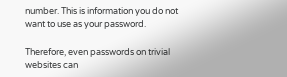number. This is information you do not want to use as your password.

Therefore, even passwords on trivial websites can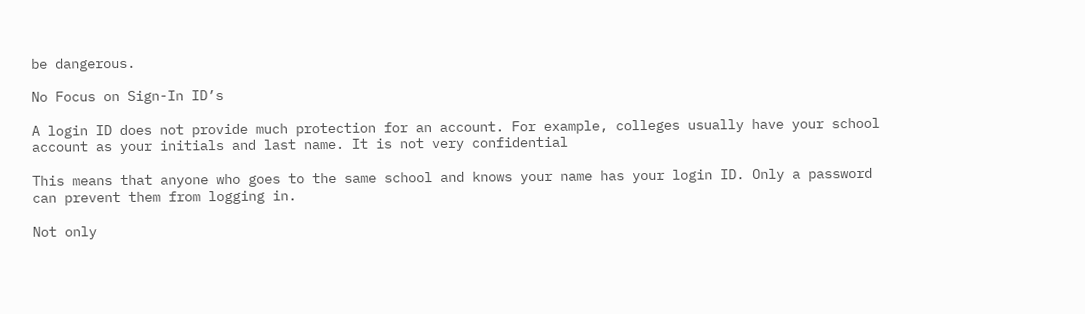be dangerous.

No Focus on Sign-In ID’s

A login ID does not provide much protection for an account. For example, colleges usually have your school account as your initials and last name. It is not very confidential

This means that anyone who goes to the same school and knows your name has your login ID. Only a password can prevent them from logging in.

Not only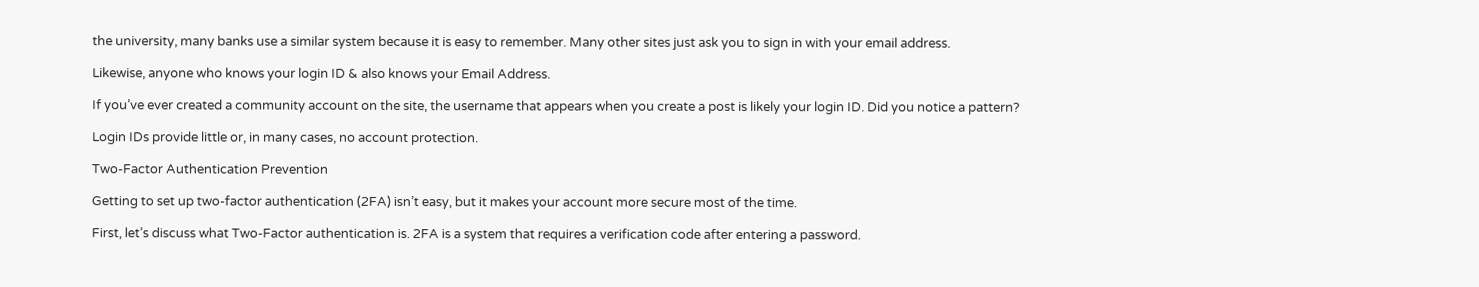the university, many banks use a similar system because it is easy to remember. Many other sites just ask you to sign in with your email address.

Likewise, anyone who knows your login ID & also knows your Email Address.

If you’ve ever created a community account on the site, the username that appears when you create a post is likely your login ID. Did you notice a pattern?

Login IDs provide little or, in many cases, no account protection.

Two-Factor Authentication Prevention

Getting to set up two-factor authentication (2FA) isn’t easy, but it makes your account more secure most of the time.

First, let’s discuss what Two-Factor authentication is. 2FA is a system that requires a verification code after entering a password.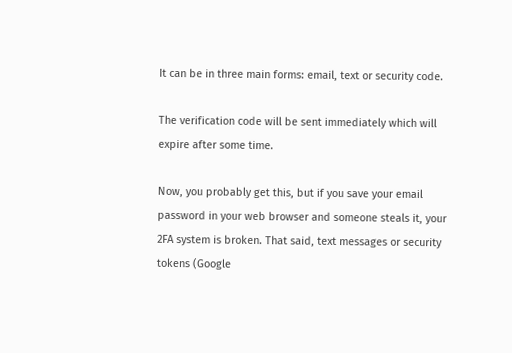It can be in three main forms: email, text or security code.

The verification code will be sent immediately which will expire after some time.

Now, you probably get this, but if you save your email password in your web browser and someone steals it, your 2FA system is broken. That said, text messages or security tokens (Google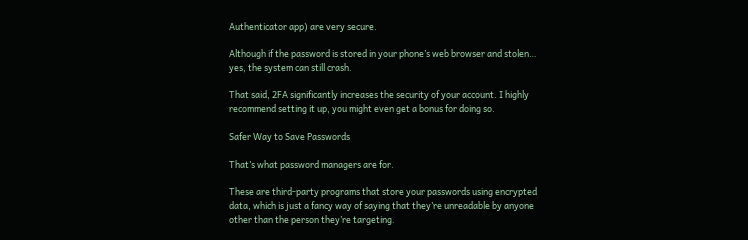Authenticator app) are very secure.

Although if the password is stored in your phone’s web browser and stolen… yes, the system can still crash.

That said, 2FA significantly increases the security of your account. I highly recommend setting it up, you might even get a bonus for doing so.

Safer Way to Save Passwords

That’s what password managers are for.

These are third-party programs that store your passwords using encrypted data, which is just a fancy way of saying that they’re unreadable by anyone other than the person they’re targeting.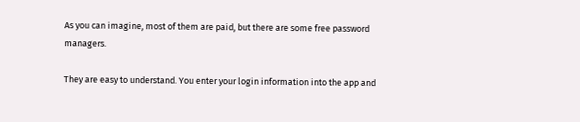As you can imagine, most of them are paid, but there are some free password managers.

They are easy to understand. You enter your login information into the app and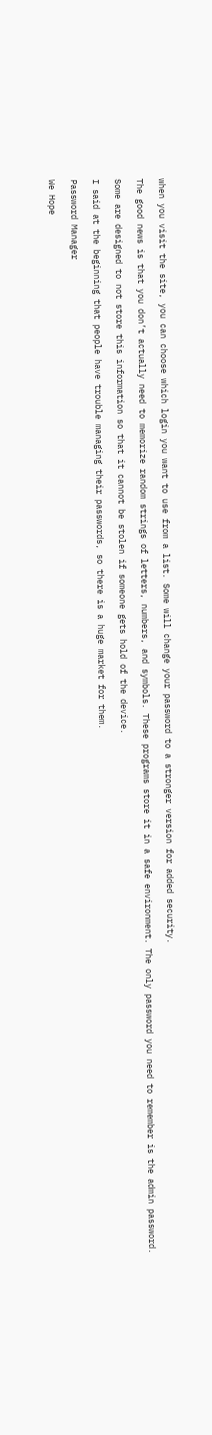when you visit the site, you can choose which login you want to use from a list. Some will change your password to a stronger version for added security.

The good news is that you don’t actually need to memorize random strings of letters, numbers, and symbols. These programs store it in a safe environment. The only password you need to remember is the admin password.

Some are designed to not store this information so that it cannot be stolen if someone gets hold of the device.

I said at the beginning that people have trouble managing their passwords, so there is a huge market for them.

Password Manager

We Hope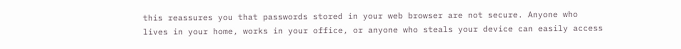this reassures you that passwords stored in your web browser are not secure. Anyone who lives in your home, works in your office, or anyone who steals your device can easily access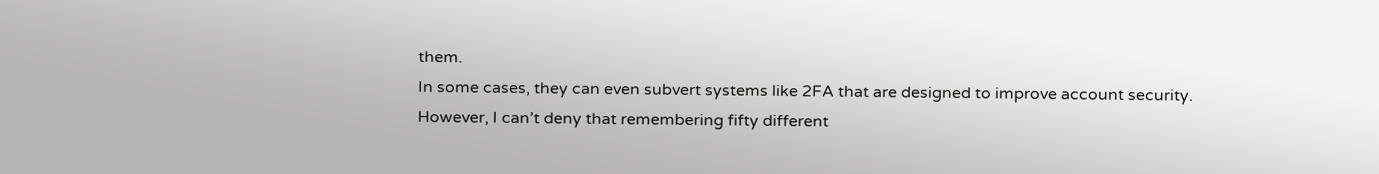them.
In some cases, they can even subvert systems like 2FA that are designed to improve account security.
However, I can’t deny that remembering fifty different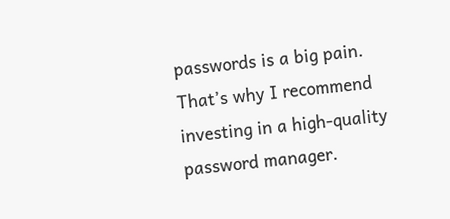passwords is a big pain. That’s why I recommend investing in a high-quality password manager.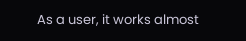As a user, it works almost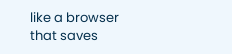like a browser that saves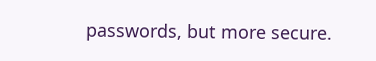passwords, but more secure.